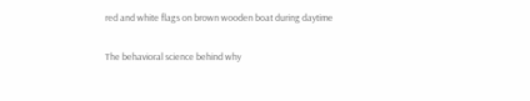red and white flags on brown wooden boat during daytime

The behavioral science behind why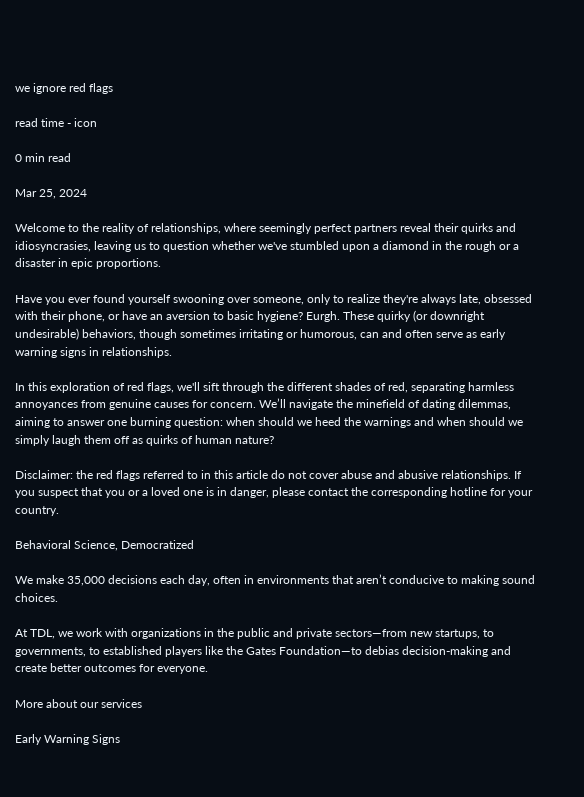we ignore red flags

read time - icon

0 min read

Mar 25, 2024

Welcome to the reality of relationships, where seemingly perfect partners reveal their quirks and idiosyncrasies, leaving us to question whether we've stumbled upon a diamond in the rough or a disaster in epic proportions.

Have you ever found yourself swooning over someone, only to realize they're always late, obsessed with their phone, or have an aversion to basic hygiene? Eurgh. These quirky (or downright undesirable) behaviors, though sometimes irritating or humorous, can and often serve as early warning signs in relationships.

In this exploration of red flags, we'll sift through the different shades of red, separating harmless annoyances from genuine causes for concern. We’ll navigate the minefield of dating dilemmas, aiming to answer one burning question: when should we heed the warnings and when should we simply laugh them off as quirks of human nature?

Disclaimer: the red flags referred to in this article do not cover abuse and abusive relationships. If you suspect that you or a loved one is in danger, please contact the corresponding hotline for your country.

Behavioral Science, Democratized

We make 35,000 decisions each day, often in environments that aren’t conducive to making sound choices.

At TDL, we work with organizations in the public and private sectors—from new startups, to governments, to established players like the Gates Foundation—to debias decision-making and create better outcomes for everyone.

More about our services

Early Warning Signs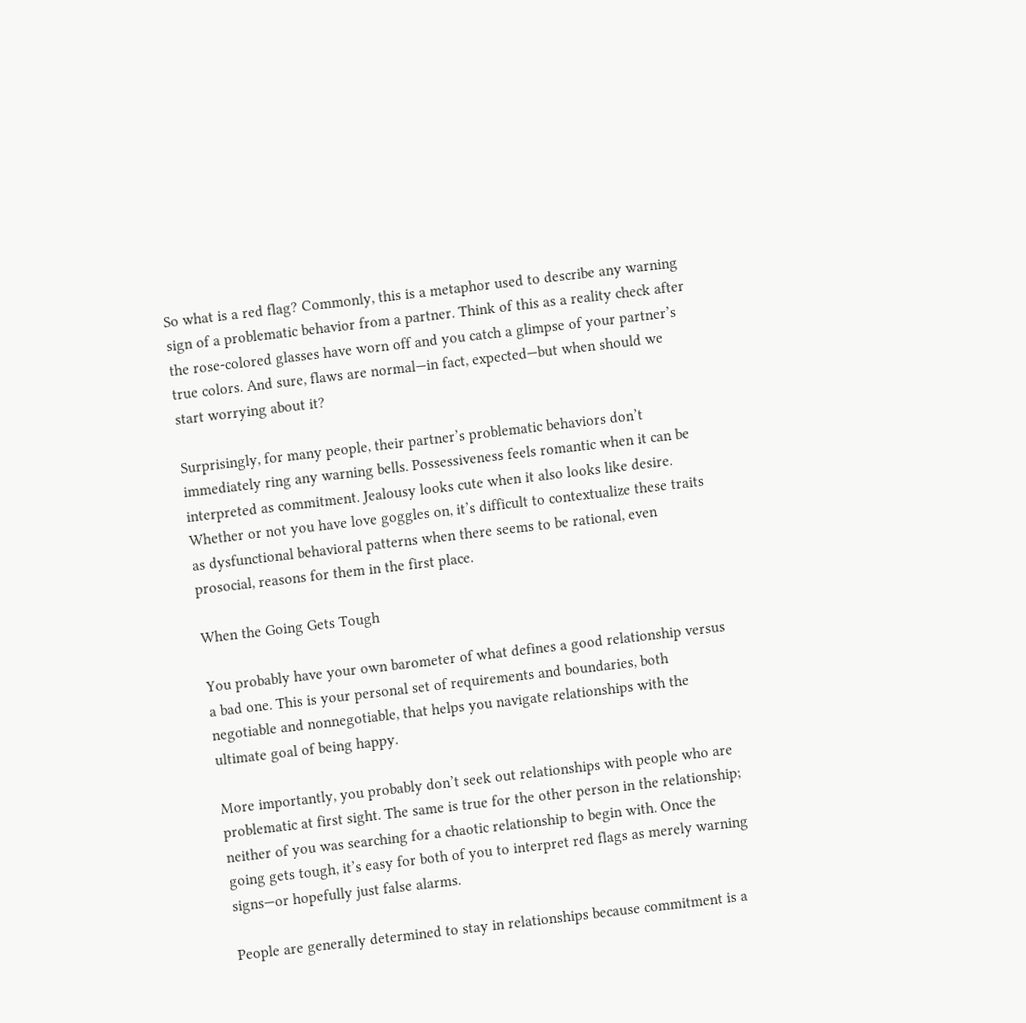So what is a red flag? Commonly, this is a metaphor used to describe any warning sign of a problematic behavior from a partner. Think of this as a reality check after the rose-colored glasses have worn off and you catch a glimpse of your partner’s true colors. And sure, flaws are normal—in fact, expected—but when should we start worrying about it?

Surprisingly, for many people, their partner’s problematic behaviors don’t immediately ring any warning bells. Possessiveness feels romantic when it can be interpreted as commitment. Jealousy looks cute when it also looks like desire. Whether or not you have love goggles on, it’s difficult to contextualize these traits as dysfunctional behavioral patterns when there seems to be rational, even prosocial, reasons for them in the first place.

When the Going Gets Tough

You probably have your own barometer of what defines a good relationship versus a bad one. This is your personal set of requirements and boundaries, both negotiable and nonnegotiable, that helps you navigate relationships with the ultimate goal of being happy.

More importantly, you probably don’t seek out relationships with people who are problematic at first sight. The same is true for the other person in the relationship; neither of you was searching for a chaotic relationship to begin with. Once the going gets tough, it’s easy for both of you to interpret red flags as merely warning signs—or hopefully just false alarms.

People are generally determined to stay in relationships because commitment is a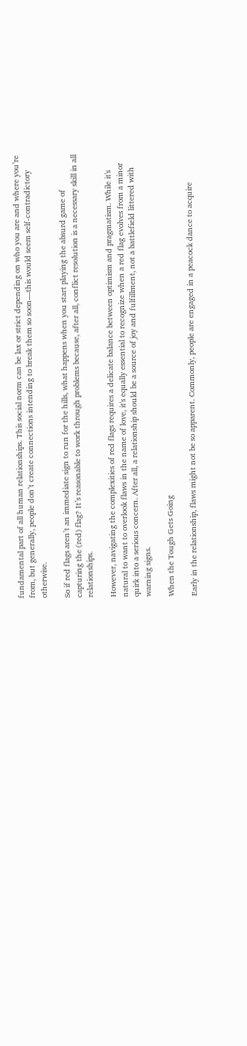fundamental part of all human relationships. This social norm can be lax or strict depending on who you are and where you’re from, but generally, people don’t create connections intending to break them so soon—this would seem self-contradictory otherwise.

So if red flags aren’t an immediate sign to run for the hills, what happens when you start playing the absurd game of capturing the (red) flag? It’s reasonable to work through problems because, after all, conflict resolution is a necessary skill in all relationships.

However, navigating the complexities of red flags requires a delicate balance between optimism and pragmatism. While it's natural to want to overlook flaws in the name of love, it's equally essential to recognize when a red flag evolves from a minor quirk into a serious concern. After all, a relationship should be a source of joy and fulfillment, not a battlefield littered with warning signs.

When the Tough Gets Going

Early in the relationship, flaws might not be so apparent. Commonly, people are engaged in a peacock dance to acquire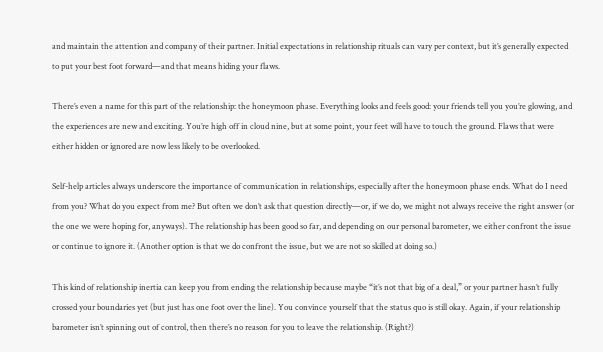and maintain the attention and company of their partner. Initial expectations in relationship rituals can vary per context, but it’s generally expected to put your best foot forward—and that means hiding your flaws.

There’s even a name for this part of the relationship: the honeymoon phase. Everything looks and feels good: your friends tell you you’re glowing, and the experiences are new and exciting. You’re high off in cloud nine, but at some point, your feet will have to touch the ground. Flaws that were either hidden or ignored are now less likely to be overlooked.

Self-help articles always underscore the importance of communication in relationships, especially after the honeymoon phase ends. What do I need from you? What do you expect from me? But often we don’t ask that question directly—or, if we do, we might not always receive the right answer (or the one we were hoping for, anyways). The relationship has been good so far, and depending on our personal barometer, we either confront the issue or continue to ignore it. (Another option is that we do confront the issue, but we are not so skilled at doing so.)

This kind of relationship inertia can keep you from ending the relationship because maybe “it’s not that big of a deal,” or your partner hasn’t fully crossed your boundaries yet (but just has one foot over the line). You convince yourself that the status quo is still okay. Again, if your relationship barometer isn’t spinning out of control, then there’s no reason for you to leave the relationship. (Right?)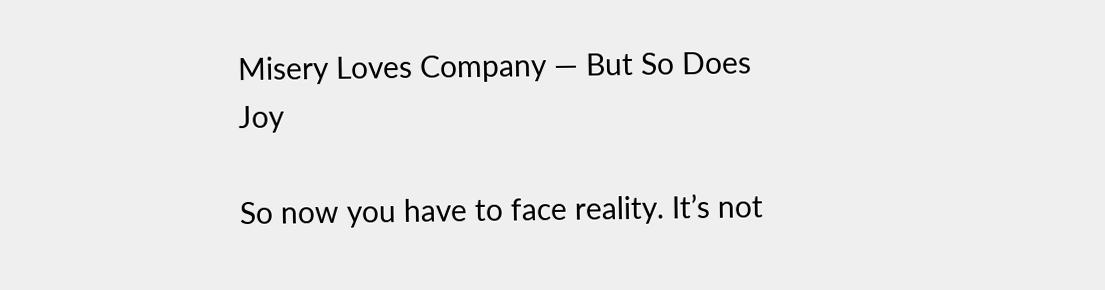Misery Loves Company — But So Does Joy

So now you have to face reality. It’s not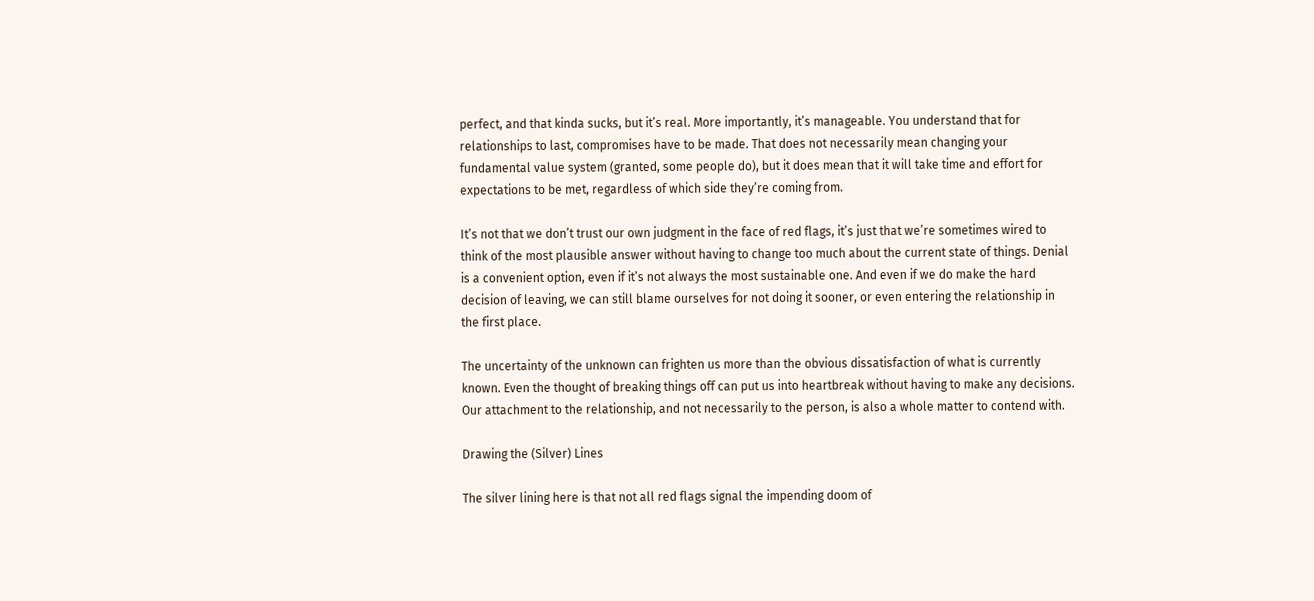perfect, and that kinda sucks, but it’s real. More importantly, it’s manageable. You understand that for relationships to last, compromises have to be made. That does not necessarily mean changing your fundamental value system (granted, some people do), but it does mean that it will take time and effort for expectations to be met, regardless of which side they’re coming from.

It’s not that we don’t trust our own judgment in the face of red flags, it’s just that we’re sometimes wired to think of the most plausible answer without having to change too much about the current state of things. Denial is a convenient option, even if it’s not always the most sustainable one. And even if we do make the hard decision of leaving, we can still blame ourselves for not doing it sooner, or even entering the relationship in the first place.

The uncertainty of the unknown can frighten us more than the obvious dissatisfaction of what is currently known. Even the thought of breaking things off can put us into heartbreak without having to make any decisions. Our attachment to the relationship, and not necessarily to the person, is also a whole matter to contend with.

Drawing the (Silver) Lines

The silver lining here is that not all red flags signal the impending doom of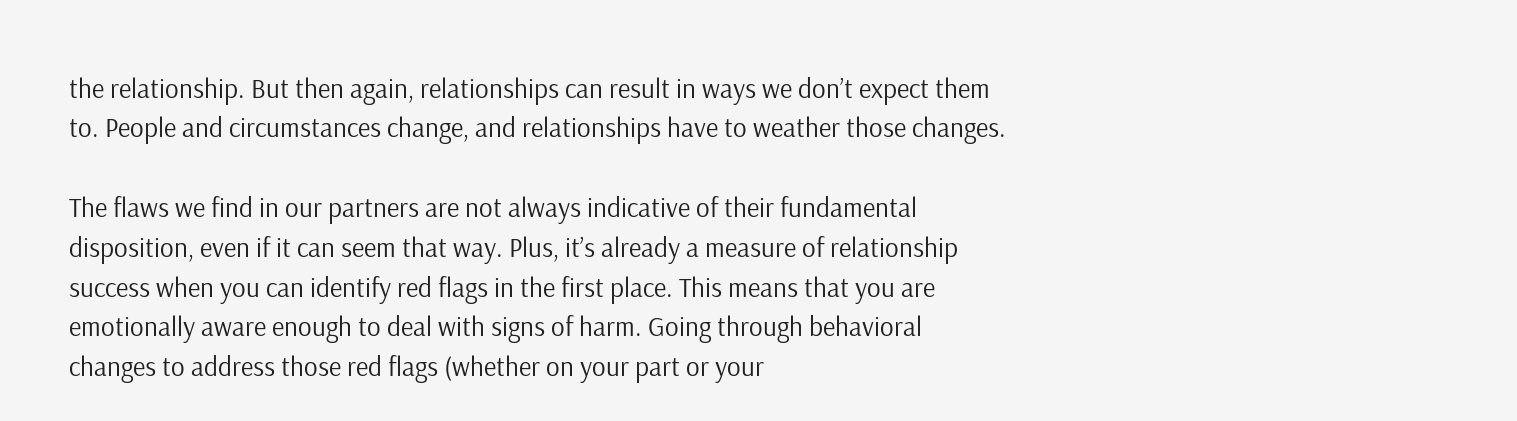the relationship. But then again, relationships can result in ways we don’t expect them to. People and circumstances change, and relationships have to weather those changes.

The flaws we find in our partners are not always indicative of their fundamental disposition, even if it can seem that way. Plus, it’s already a measure of relationship success when you can identify red flags in the first place. This means that you are emotionally aware enough to deal with signs of harm. Going through behavioral changes to address those red flags (whether on your part or your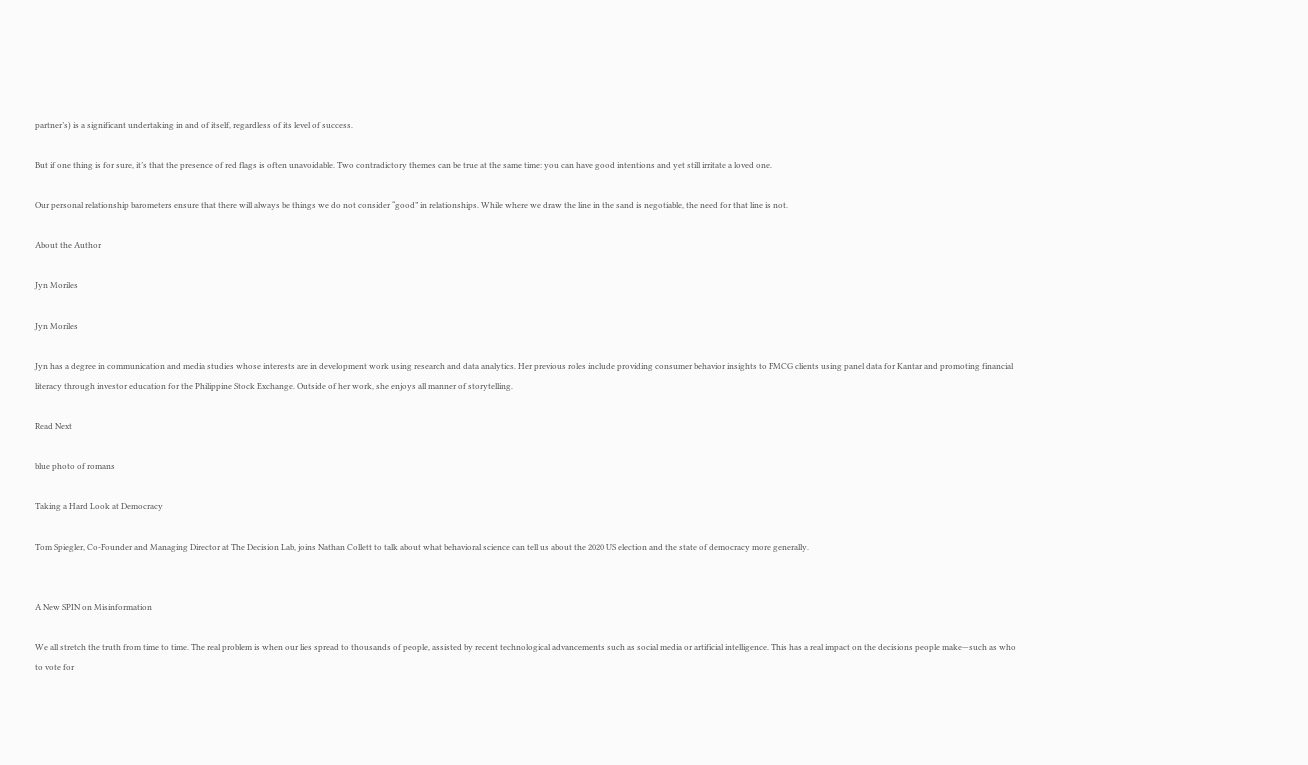partner’s) is a significant undertaking in and of itself, regardless of its level of success.

But if one thing is for sure, it’s that the presence of red flags is often unavoidable. Two contradictory themes can be true at the same time: you can have good intentions and yet still irritate a loved one.

Our personal relationship barometers ensure that there will always be things we do not consider “good” in relationships. While where we draw the line in the sand is negotiable, the need for that line is not.

About the Author

Jyn Moriles

Jyn Moriles

Jyn has a degree in communication and media studies whose interests are in development work using research and data analytics. Her previous roles include providing consumer behavior insights to FMCG clients using panel data for Kantar and promoting financial literacy through investor education for the Philippine Stock Exchange. Outside of her work, she enjoys all manner of storytelling.

Read Next

blue photo of romans

Taking a Hard Look at Democracy

Tom Spiegler, Co-Founder and Managing Director at The Decision Lab, joins Nathan Collett to talk about what behavioral science can tell us about the 2020 US election and the state of democracy more generally.


A New SPIN on Misinformation

We all stretch the truth from time to time. The real problem is when our lies spread to thousands of people, assisted by recent technological advancements such as social media or artificial intelligence. This has a real impact on the decisions people make—such as who to vote for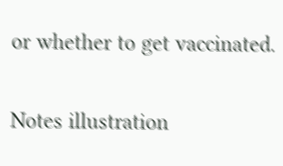or whether to get vaccinated.

Notes illustration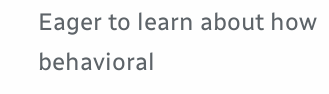Eager to learn about how behavioral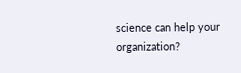science can help your organization?